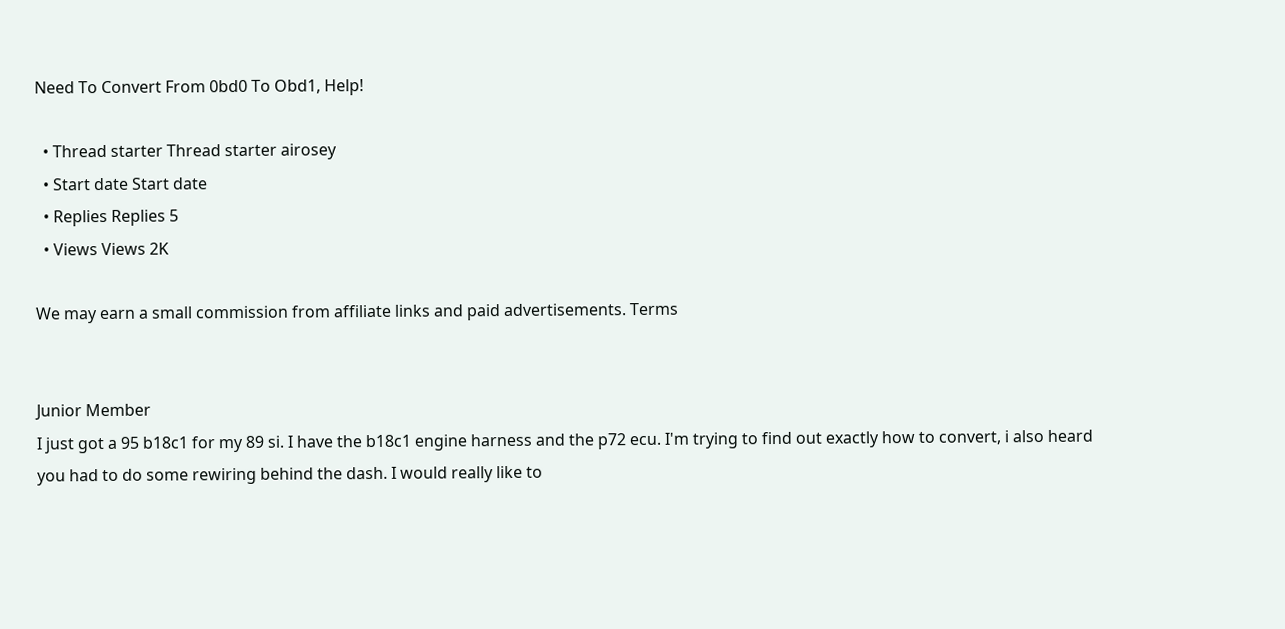Need To Convert From 0bd0 To Obd1, Help!

  • Thread starter Thread starter airosey
  • Start date Start date
  • Replies Replies 5
  • Views Views 2K

We may earn a small commission from affiliate links and paid advertisements. Terms


Junior Member
I just got a 95 b18c1 for my 89 si. I have the b18c1 engine harness and the p72 ecu. I'm trying to find out exactly how to convert, i also heard you had to do some rewiring behind the dash. I would really like to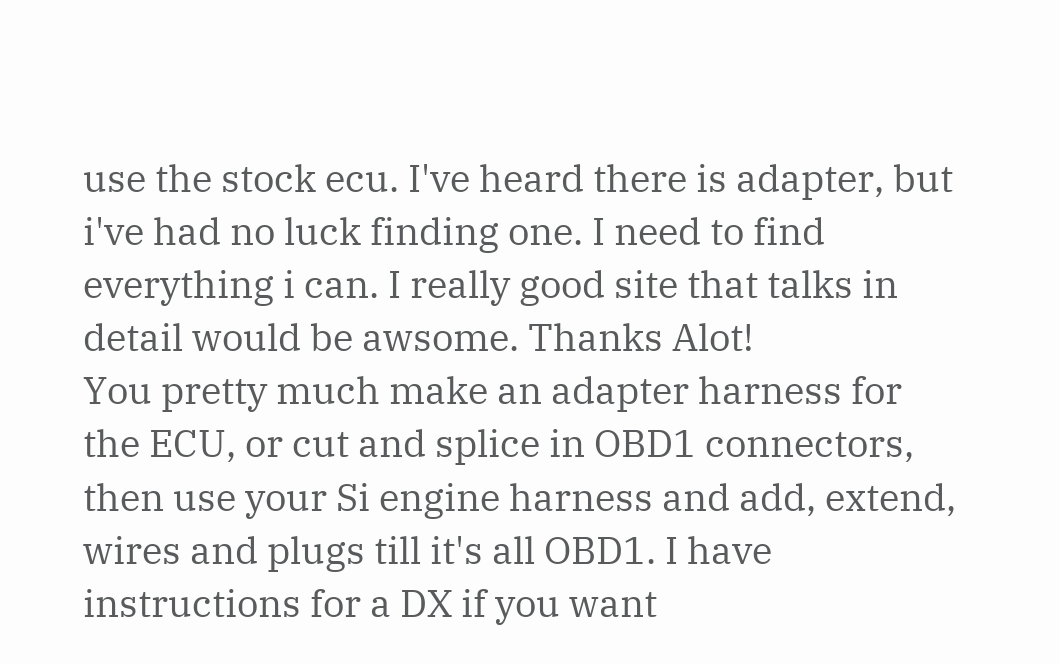use the stock ecu. I've heard there is adapter, but i've had no luck finding one. I need to find everything i can. I really good site that talks in detail would be awsome. Thanks Alot!
You pretty much make an adapter harness for the ECU, or cut and splice in OBD1 connectors, then use your Si engine harness and add, extend, wires and plugs till it's all OBD1. I have instructions for a DX if you want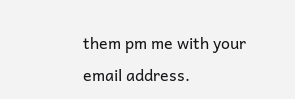them pm me with your email address.